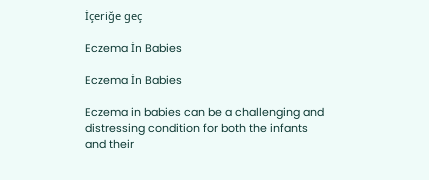İçeriğe geç

Eczema İn Babies

Eczema İn Babies

Eczema in babies can be a challenging and distressing condition for both the infants and their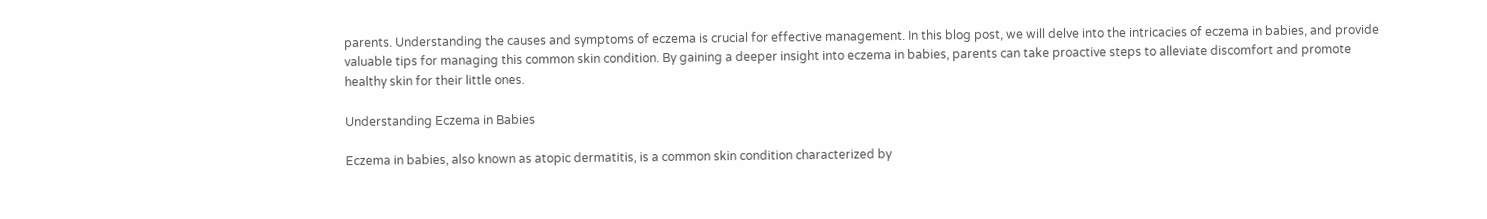parents. Understanding the causes and symptoms of eczema is crucial for effective management. In this blog post, we will delve into the intricacies of eczema in babies, and provide valuable tips for managing this common skin condition. By gaining a deeper insight into eczema in babies, parents can take proactive steps to alleviate discomfort and promote healthy skin for their little ones.

Understanding Eczema in Babies

Eczema in babies, also known as atopic dermatitis, is a common skin condition characterized by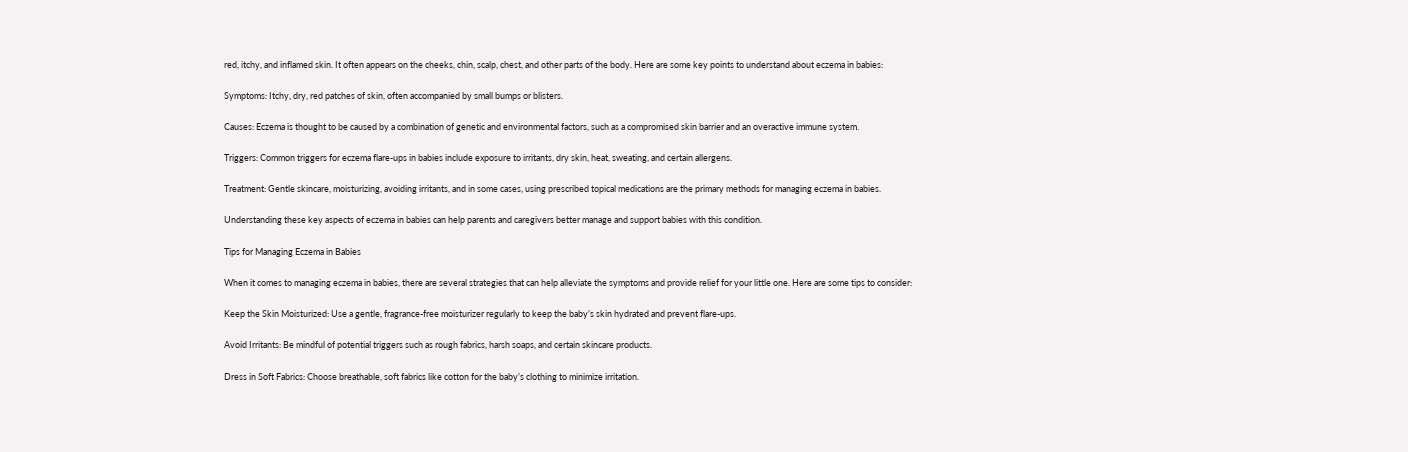red, itchy, and inflamed skin. It often appears on the cheeks, chin, scalp, chest, and other parts of the body. Here are some key points to understand about eczema in babies:

Symptoms: Itchy, dry, red patches of skin, often accompanied by small bumps or blisters.

Causes: Eczema is thought to be caused by a combination of genetic and environmental factors, such as a compromised skin barrier and an overactive immune system.

Triggers: Common triggers for eczema flare-ups in babies include exposure to irritants, dry skin, heat, sweating, and certain allergens.

Treatment: Gentle skincare, moisturizing, avoiding irritants, and in some cases, using prescribed topical medications are the primary methods for managing eczema in babies.

Understanding these key aspects of eczema in babies can help parents and caregivers better manage and support babies with this condition.

Tips for Managing Eczema in Babies

When it comes to managing eczema in babies, there are several strategies that can help alleviate the symptoms and provide relief for your little one. Here are some tips to consider:

Keep the Skin Moisturized: Use a gentle, fragrance-free moisturizer regularly to keep the baby’s skin hydrated and prevent flare-ups.

Avoid Irritants: Be mindful of potential triggers such as rough fabrics, harsh soaps, and certain skincare products.

Dress in Soft Fabrics: Choose breathable, soft fabrics like cotton for the baby’s clothing to minimize irritation.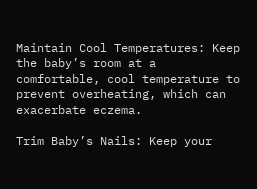Maintain Cool Temperatures: Keep the baby’s room at a comfortable, cool temperature to prevent overheating, which can exacerbate eczema.

Trim Baby’s Nails: Keep your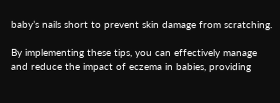baby’s nails short to prevent skin damage from scratching.

By implementing these tips, you can effectively manage and reduce the impact of eczema in babies, providing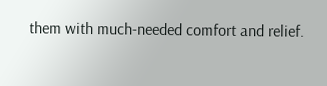them with much-needed comfort and relief.